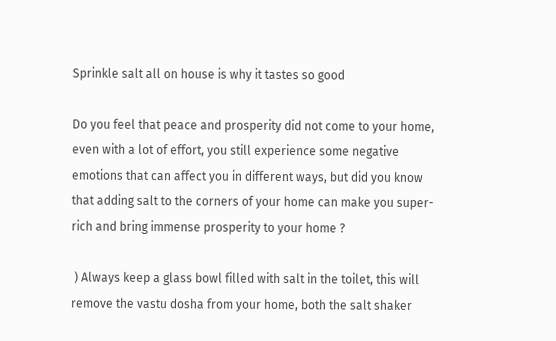Sprinkle salt all on house is why it tastes so good

Do you feel that peace and prosperity did not come to your home, even with a lot of effort, you still experience some negative emotions that can affect you in different ways, but did you know that adding salt to the corners of your home can make you super-rich and bring immense prosperity to your home ?

 ) Always keep a glass bowl filled with salt in the toilet, this will remove the vastu dosha from your home, both the salt shaker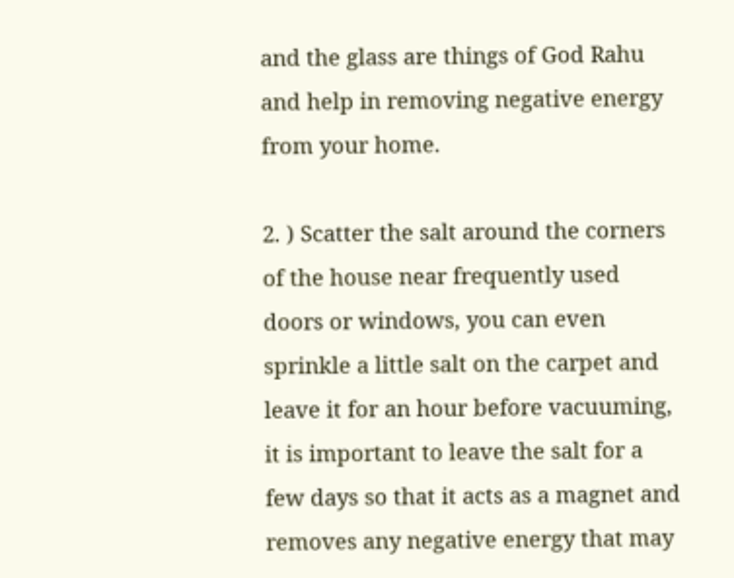and the glass are things of God Rahu and help in removing negative energy from your home.

2. ) Scatter the salt around the corners of the house near frequently used doors or windows, you can even sprinkle a little salt on the carpet and leave it for an hour before vacuuming, it is important to leave the salt for a few days so that it acts as a magnet and removes any negative energy that may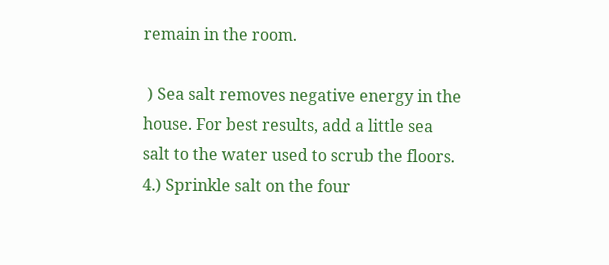remain in the room.

 ) Sea salt removes negative energy in the house. For best results, add a little sea salt to the water used to scrub the floors.
4.) Sprinkle salt on the four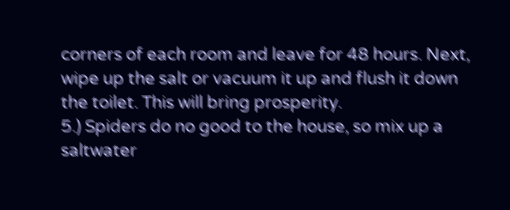corners of each room and leave for 48 hours. Next, wipe up the salt or vacuum it up and flush it down the toilet. This will bring prosperity.
5.) Spiders do no good to the house, so mix up a saltwater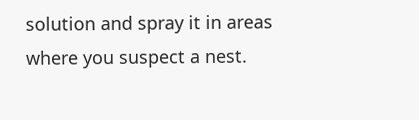solution and spray it in areas where you suspect a nest.